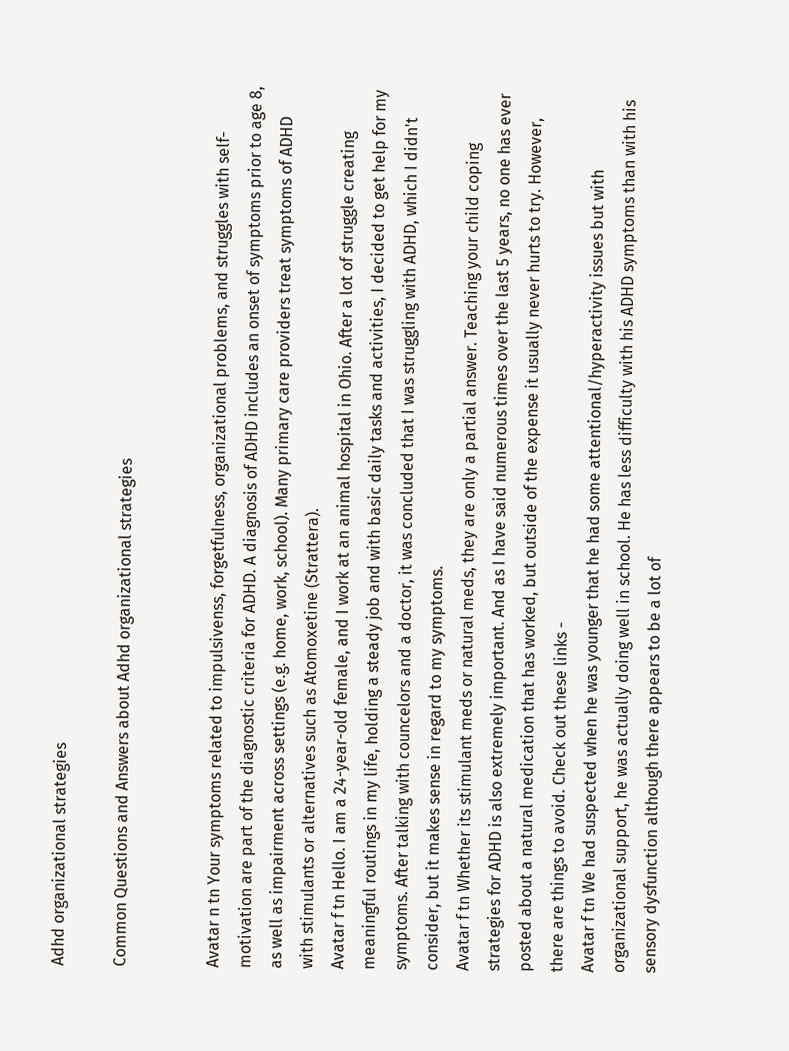Adhd organizational strategies

Common Questions and Answers about Adhd organizational strategies


Avatar n tn Your symptoms related to impulsivenss, forgetfulness, organizational problems, and struggles with self-motivation are part of the diagnostic criteria for ADHD. A diagnosis of ADHD includes an onset of symptoms prior to age 8, as well as impairment across settings (e.g. home, work, school). Many primary care providers treat symptoms of ADHD with stimulants or alternatives such as Atomoxetine (Strattera).
Avatar f tn Hello. I am a 24-year-old female, and I work at an animal hospital in Ohio. After a lot of struggle creating meaningful routings in my life, holding a steady job and with basic daily tasks and activities, I decided to get help for my symptoms. After talking with councelors and a doctor, it was concluded that I was struggling with ADHD, which I didn't consider, but it makes sense in regard to my symptoms.
Avatar f tn Whether its stimulant meds or natural meds, they are only a partial answer. Teaching your child coping strategies for ADHD is also extremely important. And as I have said numerous times over the last 5 years, no one has ever posted about a natural medication that has worked, but outside of the expense it usually never hurts to try. However, there are things to avoid. Check out these links -
Avatar f tn We had suspected when he was younger that he had some attentional/hyperactivity issues but with organizational support, he was actually doing well in school. He has less difficulty with his ADHD symptoms than with his sensory dysfunction although there appears to be a lot of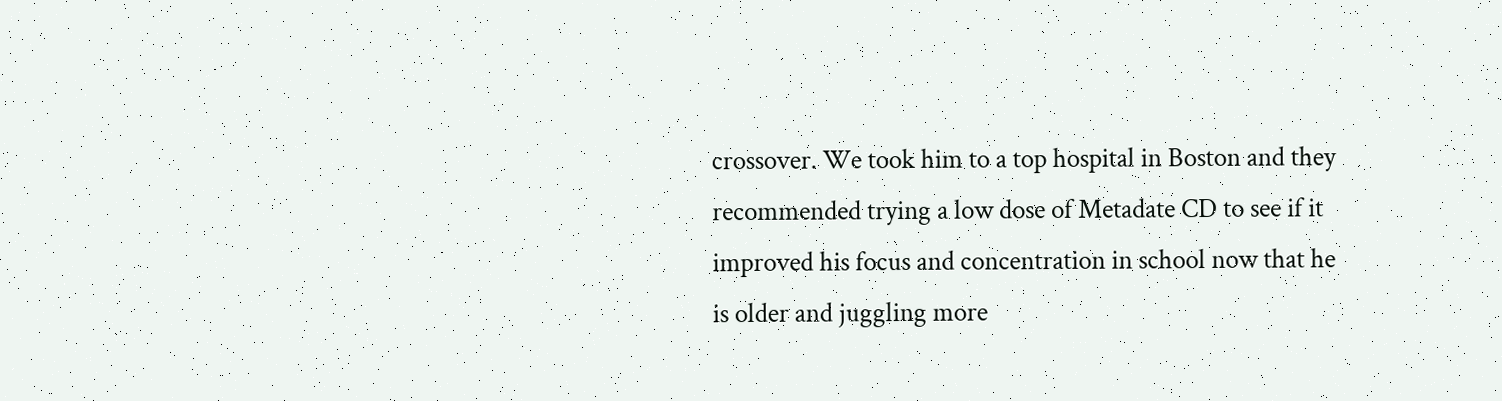crossover. We took him to a top hospital in Boston and they recommended trying a low dose of Metadate CD to see if it improved his focus and concentration in school now that he is older and juggling more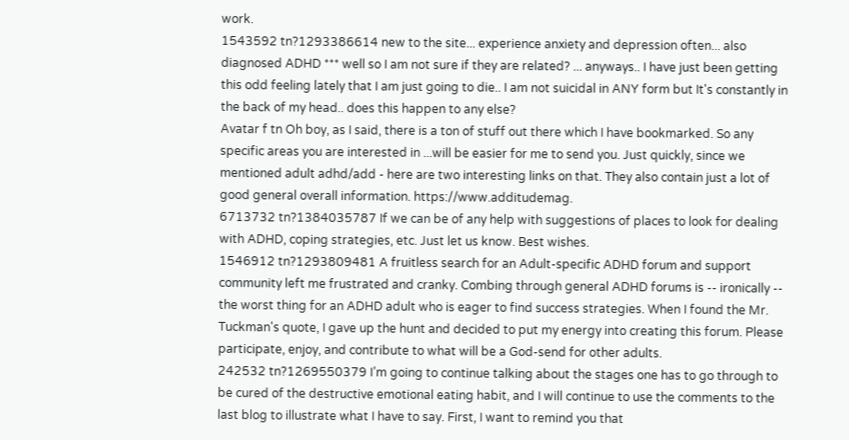work.
1543592 tn?1293386614 new to the site... experience anxiety and depression often... also diagnosed ADHD *** well so I am not sure if they are related? ... anyways.. I have just been getting this odd feeling lately that I am just going to die.. I am not suicidal in ANY form but It's constantly in the back of my head.. does this happen to any else?
Avatar f tn Oh boy, as I said, there is a ton of stuff out there which I have bookmarked. So any specific areas you are interested in ...will be easier for me to send you. Just quickly, since we mentioned adult adhd/add - here are two interesting links on that. They also contain just a lot of good general overall information. https://www.additudemag.
6713732 tn?1384035787 If we can be of any help with suggestions of places to look for dealing with ADHD, coping strategies, etc. Just let us know. Best wishes.
1546912 tn?1293809481 A fruitless search for an Adult-specific ADHD forum and support community left me frustrated and cranky. Combing through general ADHD forums is -- ironically -- the worst thing for an ADHD adult who is eager to find success strategies. When I found the Mr. Tuckman's quote, I gave up the hunt and decided to put my energy into creating this forum. Please participate, enjoy, and contribute to what will be a God-send for other adults.
242532 tn?1269550379 I’m going to continue talking about the stages one has to go through to be cured of the destructive emotional eating habit, and I will continue to use the comments to the last blog to illustrate what I have to say. First, I want to remind you that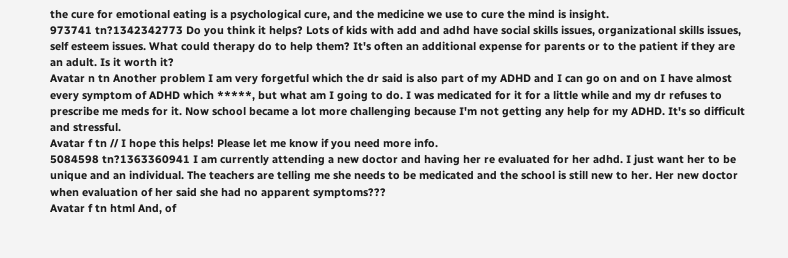the cure for emotional eating is a psychological cure, and the medicine we use to cure the mind is insight.
973741 tn?1342342773 Do you think it helps? Lots of kids with add and adhd have social skills issues, organizational skills issues, self esteem issues. What could therapy do to help them? It's often an additional expense for parents or to the patient if they are an adult. Is it worth it?
Avatar n tn Another problem I am very forgetful which the dr said is also part of my ADHD and I can go on and on I have almost every symptom of ADHD which *****, but what am I going to do. I was medicated for it for a little while and my dr refuses to prescribe me meds for it. Now school became a lot more challenging because I'm not getting any help for my ADHD. It's so difficult and stressful.
Avatar f tn // I hope this helps! Please let me know if you need more info.
5084598 tn?1363360941 I am currently attending a new doctor and having her re evaluated for her adhd. I just want her to be unique and an individual. The teachers are telling me she needs to be medicated and the school is still new to her. Her new doctor when evaluation of her said she had no apparent symptoms???
Avatar f tn html And, of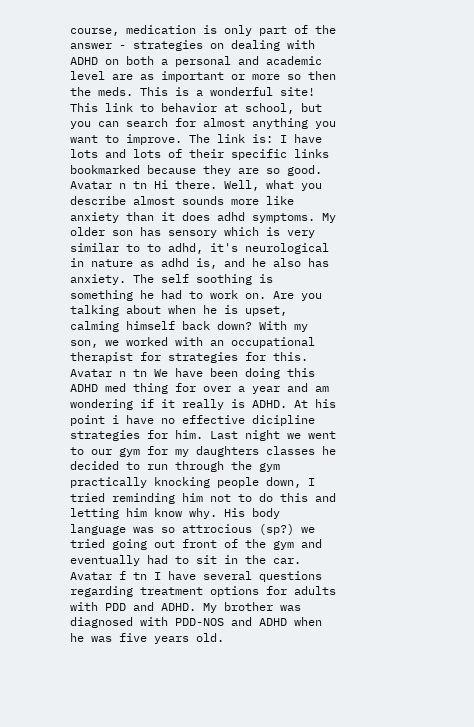course, medication is only part of the answer - strategies on dealing with ADHD on both a personal and academic level are as important or more so then the meds. This is a wonderful site! This link to behavior at school, but you can search for almost anything you want to improve. The link is: I have lots and lots of their specific links bookmarked because they are so good.
Avatar n tn Hi there. Well, what you describe almost sounds more like anxiety than it does adhd symptoms. My older son has sensory which is very similar to to adhd, it's neurological in nature as adhd is, and he also has anxiety. The self soothing is something he had to work on. Are you talking about when he is upset, calming himself back down? With my son, we worked with an occupational therapist for strategies for this.
Avatar n tn We have been doing this ADHD med thing for over a year and am wondering if it really is ADHD. At his point i have no effective dicipline strategies for him. Last night we went to our gym for my daughters classes he decided to run through the gym practically knocking people down, I tried reminding him not to do this and letting him know why. His body language was so attrocious (sp?) we tried going out front of the gym and eventually had to sit in the car.
Avatar f tn I have several questions regarding treatment options for adults with PDD and ADHD. My brother was diagnosed with PDD-NOS and ADHD when he was five years old.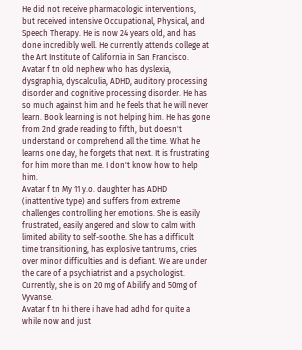He did not receive pharmacologic interventions, but received intensive Occupational, Physical, and Speech Therapy. He is now 24 years old, and has done incredibly well. He currently attends college at the Art Institute of California in San Francisco.
Avatar f tn old nephew who has dyslexia, dysgraphia, dyscalculia, ADHD, auditory processing disorder and cognitive processing disorder. He has so much against him and he feels that he will never learn. Book learning is not helping him. He has gone from 2nd grade reading to fifth, but doesn't understand or comprehend all the time. What he learns one day, he forgets that next. It is frustrating for him more than me. I don't know how to help him.
Avatar f tn My 11 y.o. daughter has ADHD (inattentive type) and suffers from extreme challenges controlling her emotions. She is easily frustrated, easily angered and slow to calm with limited ability to self-soothe. She has a difficult time transitioning, has explosive tantrums, cries over minor difficulties and is defiant. We are under the care of a psychiatrist and a psychologist. Currently, she is on 20 mg of Abilify and 50mg of Vyvanse.
Avatar f tn hi there i have had adhd for quite a while now and just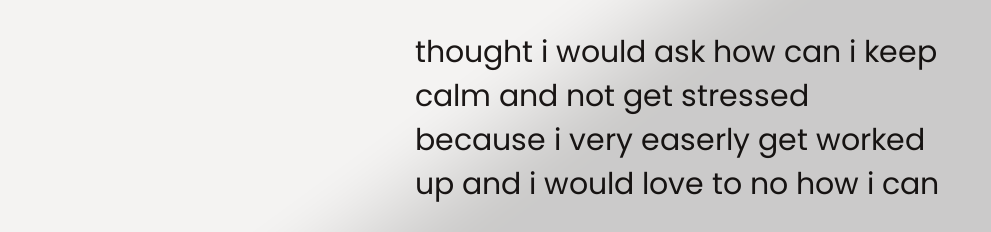thought i would ask how can i keep calm and not get stressed because i very easerly get worked up and i would love to no how i can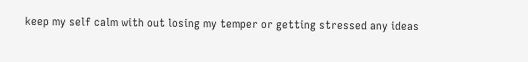keep my self calm with out losing my temper or getting stressed any ideas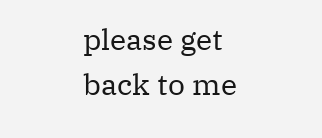please get back to me